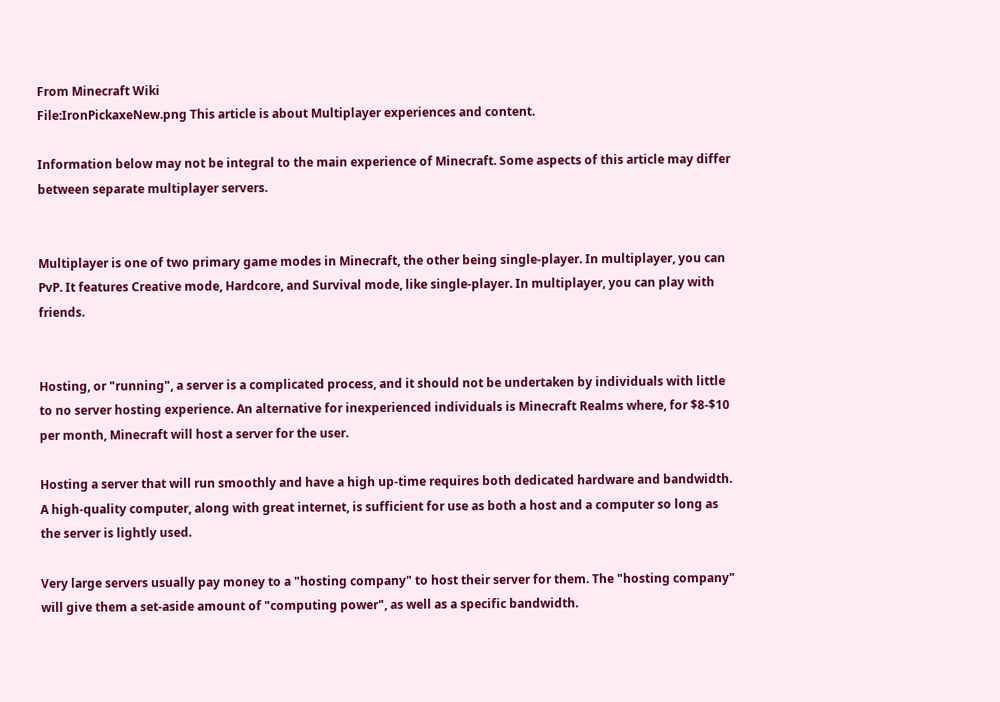From Minecraft Wiki
File:IronPickaxeNew.png This article is about Multiplayer experiences and content.

Information below may not be integral to the main experience of Minecraft. Some aspects of this article may differ between separate multiplayer servers.


Multiplayer is one of two primary game modes in Minecraft, the other being single-player. In multiplayer, you can PvP. It features Creative mode, Hardcore, and Survival mode, like single-player. In multiplayer, you can play with friends.


Hosting, or "running", a server is a complicated process, and it should not be undertaken by individuals with little to no server hosting experience. An alternative for inexperienced individuals is Minecraft Realms where, for $8-$10 per month, Minecraft will host a server for the user.

Hosting a server that will run smoothly and have a high up-time requires both dedicated hardware and bandwidth. A high-quality computer, along with great internet, is sufficient for use as both a host and a computer so long as the server is lightly used.

Very large servers usually pay money to a "hosting company" to host their server for them. The "hosting company" will give them a set-aside amount of "computing power", as well as a specific bandwidth.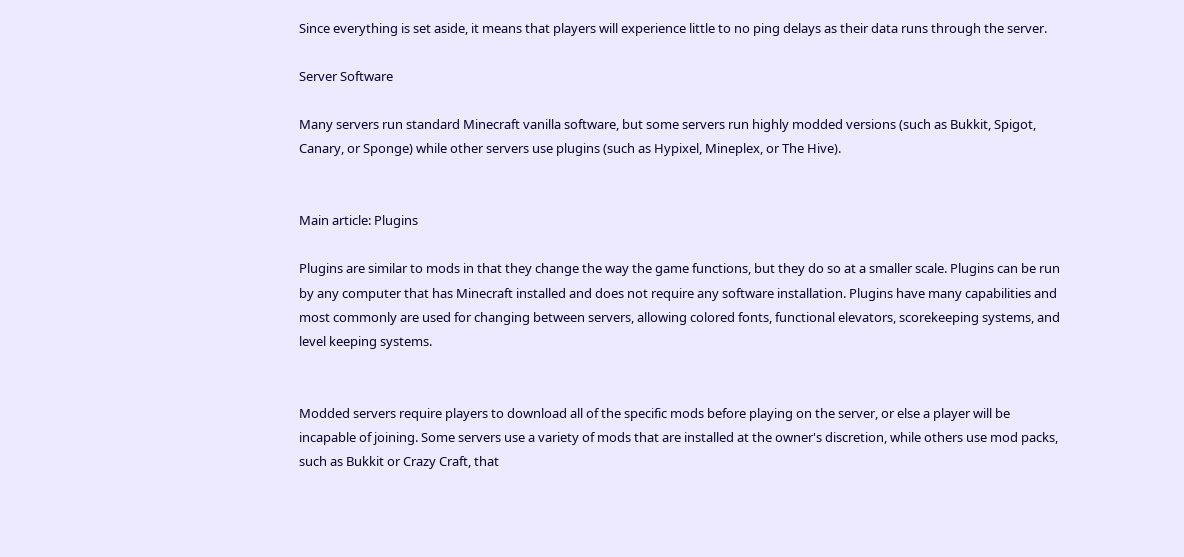Since everything is set aside, it means that players will experience little to no ping delays as their data runs through the server.

Server Software

Many servers run standard Minecraft vanilla software, but some servers run highly modded versions (such as Bukkit, Spigot, Canary, or Sponge) while other servers use plugins (such as Hypixel, Mineplex, or The Hive).


Main article: Plugins

Plugins are similar to mods in that they change the way the game functions, but they do so at a smaller scale. Plugins can be run by any computer that has Minecraft installed and does not require any software installation. Plugins have many capabilities and most commonly are used for changing between servers, allowing colored fonts, functional elevators, scorekeeping systems, and level keeping systems.


Modded servers require players to download all of the specific mods before playing on the server, or else a player will be incapable of joining. Some servers use a variety of mods that are installed at the owner's discretion, while others use mod packs, such as Bukkit or Crazy Craft, that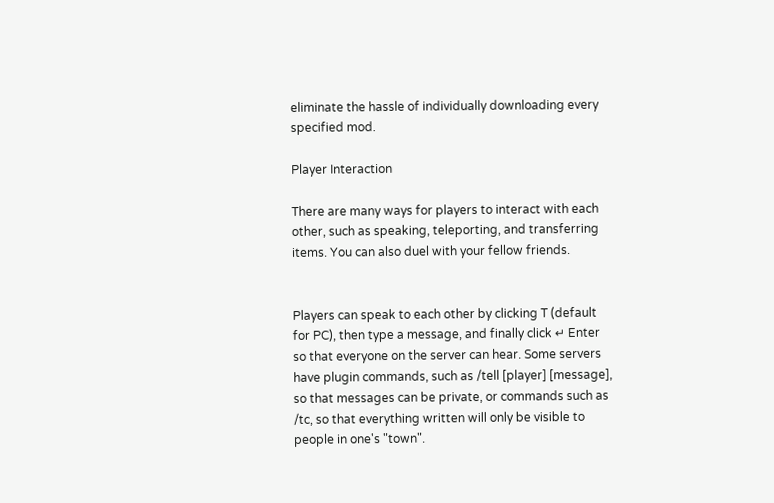eliminate the hassle of individually downloading every specified mod.

Player Interaction

There are many ways for players to interact with each other, such as speaking, teleporting, and transferring items. You can also duel with your fellow friends.


Players can speak to each other by clicking T (default for PC), then type a message, and finally click ↵ Enter so that everyone on the server can hear. Some servers have plugin commands, such as /tell [player] [message], so that messages can be private, or commands such as /tc, so that everything written will only be visible to people in one's "town".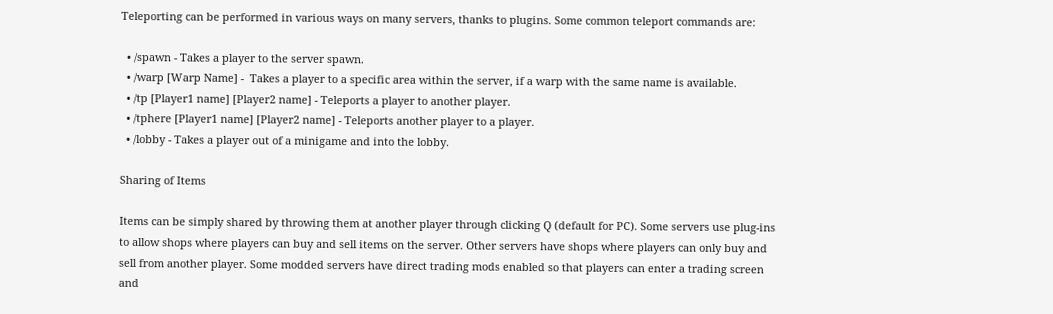Teleporting can be performed in various ways on many servers, thanks to plugins. Some common teleport commands are:

  • /spawn - Takes a player to the server spawn.
  • /warp [Warp Name] -  Takes a player to a specific area within the server, if a warp with the same name is available.
  • /tp [Player1 name] [Player2 name] - Teleports a player to another player.
  • /tphere [Player1 name] [Player2 name] - Teleports another player to a player.
  • /lobby - Takes a player out of a minigame and into the lobby.

Sharing of Items

Items can be simply shared by throwing them at another player through clicking Q (default for PC). Some servers use plug-ins to allow shops where players can buy and sell items on the server. Other servers have shops where players can only buy and sell from another player. Some modded servers have direct trading mods enabled so that players can enter a trading screen and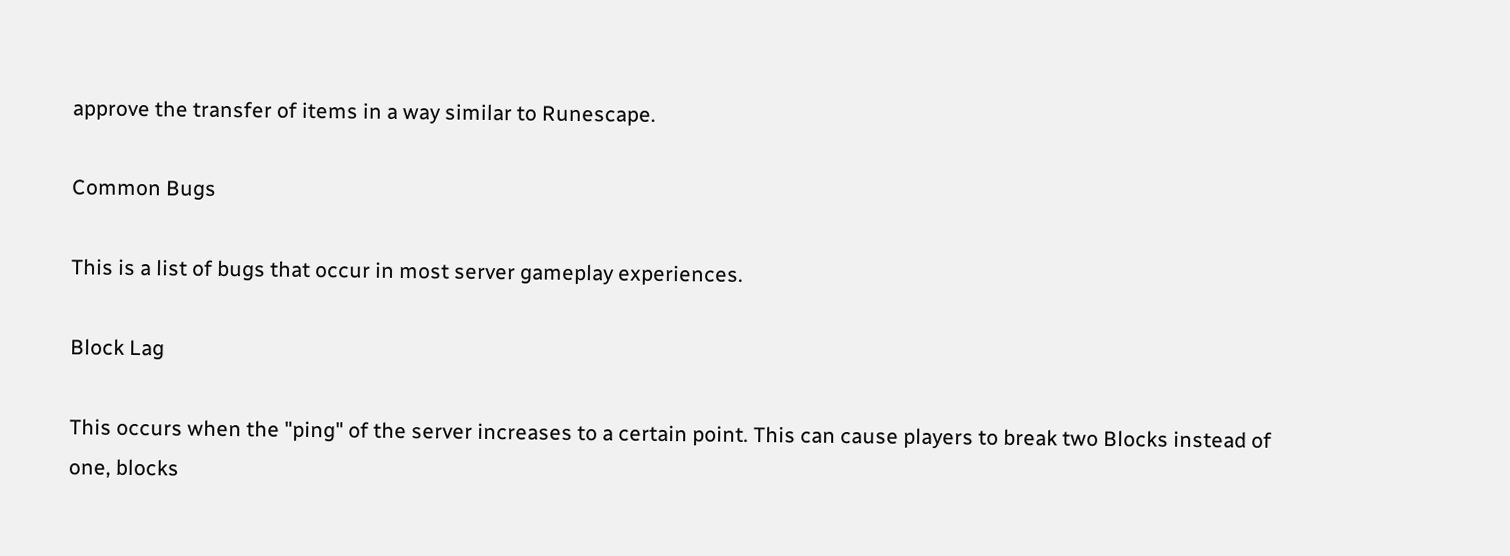approve the transfer of items in a way similar to Runescape.

Common Bugs

This is a list of bugs that occur in most server gameplay experiences.

Block Lag

This occurs when the "ping" of the server increases to a certain point. This can cause players to break two Blocks instead of one, blocks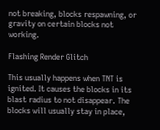not breaking, blocks respawning, or gravity on certain blocks not working.

Flashing Render Glitch

This usually happens when TNT is ignited. It causes the blocks in its blast radius to not disappear. The blocks will usually stay in place,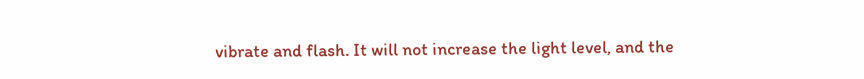vibrate and flash. It will not increase the light level, and the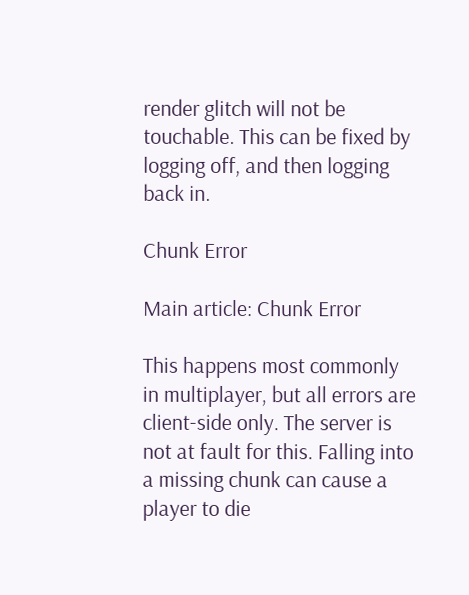render glitch will not be touchable. This can be fixed by logging off, and then logging back in.

Chunk Error

Main article: Chunk Error

This happens most commonly in multiplayer, but all errors are client-side only. The server is not at fault for this. Falling into a missing chunk can cause a player to die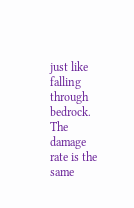just like falling through bedrock. The damage rate is the same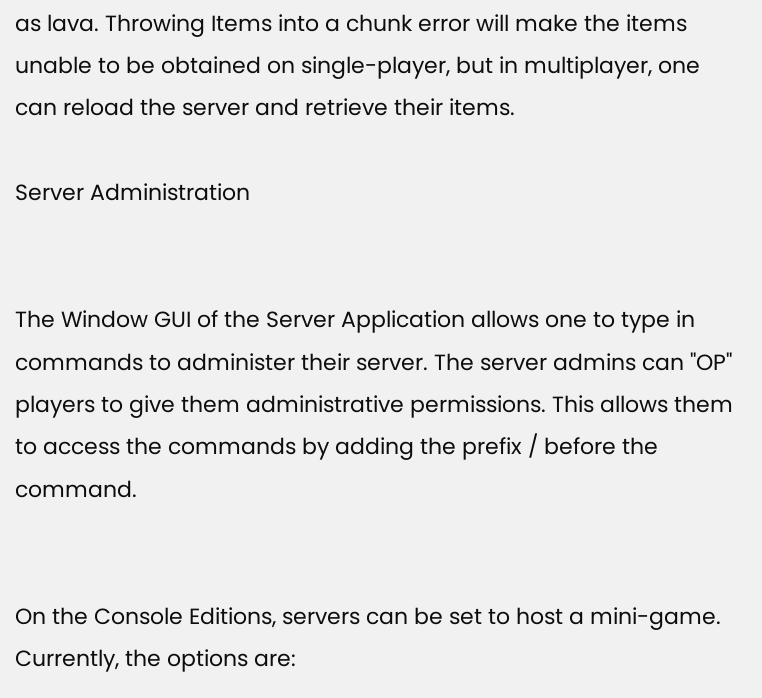as lava. Throwing Items into a chunk error will make the items unable to be obtained on single-player, but in multiplayer, one can reload the server and retrieve their items.

Server Administration


The Window GUI of the Server Application allows one to type in commands to administer their server. The server admins can "OP" players to give them administrative permissions. This allows them to access the commands by adding the prefix / before the command.


On the Console Editions, servers can be set to host a mini-game. Currently, the options are: